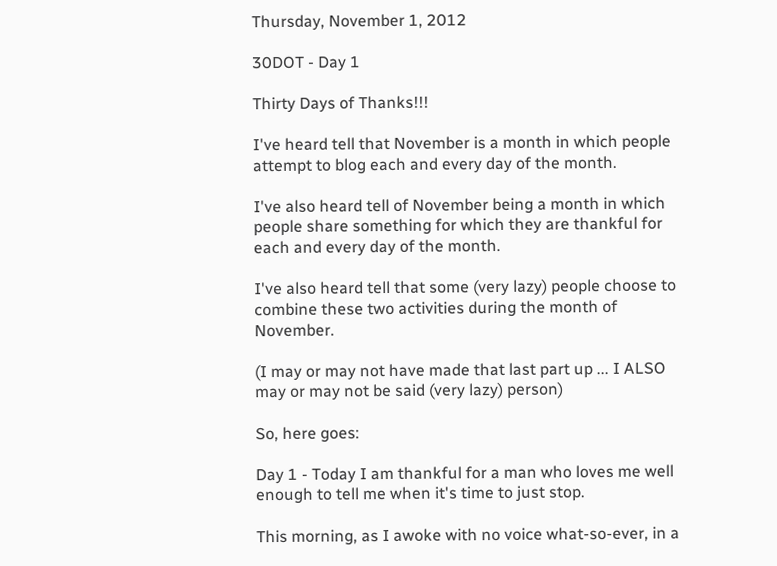Thursday, November 1, 2012

30DOT - Day 1

Thirty Days of Thanks!!!

I've heard tell that November is a month in which people attempt to blog each and every day of the month.

I've also heard tell of November being a month in which people share something for which they are thankful for each and every day of the month.

I've also heard tell that some (very lazy) people choose to combine these two activities during the month of November.

(I may or may not have made that last part up ... I ALSO may or may not be said (very lazy) person)

So, here goes:

Day 1 - Today I am thankful for a man who loves me well enough to tell me when it's time to just stop.

This morning, as I awoke with no voice what-so-ever, in a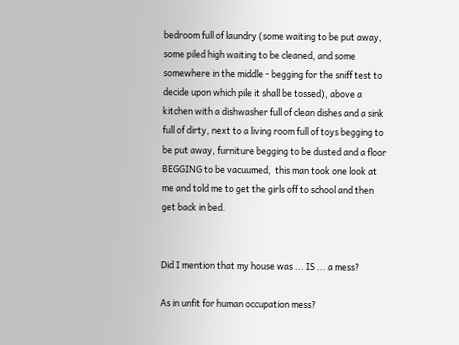bedroom full of laundry (some waiting to be put away, some piled high waiting to be cleaned, and some somewhere in the middle - begging for the sniff test to decide upon which pile it shall be tossed), above a kitchen with a dishwasher full of clean dishes and a sink full of dirty, next to a living room full of toys begging to be put away, furniture begging to be dusted and a floor BEGGING to be vacuumed,  this man took one look at me and told me to get the girls off to school and then get back in bed.


Did I mention that my house was ... IS ... a mess?

As in unfit for human occupation mess?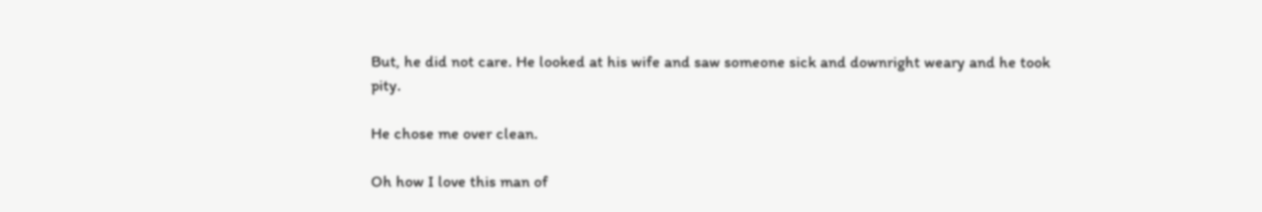But, he did not care. He looked at his wife and saw someone sick and downright weary and he took pity.

He chose me over clean.

Oh how I love this man of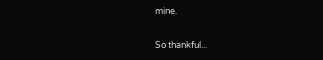mine.

So thankful...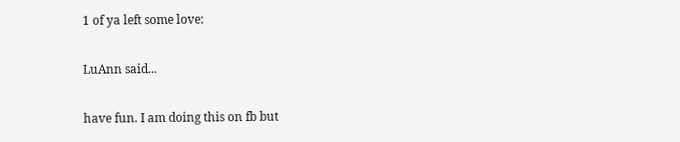1 of ya left some love:

LuAnn said...

have fun. I am doing this on fb but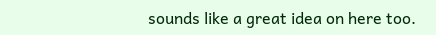sounds like a great idea on here too.